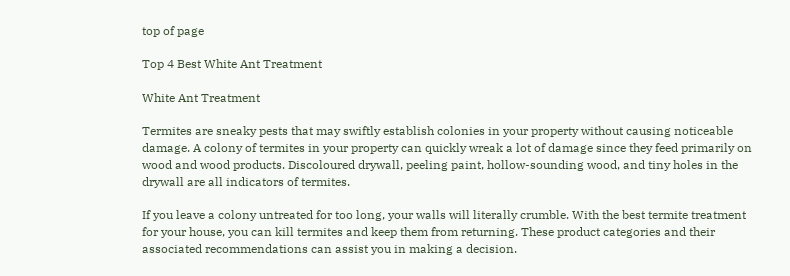top of page

Top 4 Best White Ant Treatment

White Ant Treatment

Termites are sneaky pests that may swiftly establish colonies in your property without causing noticeable damage. A colony of termites in your property can quickly wreak a lot of damage since they feed primarily on wood and wood products. Discoloured drywall, peeling paint, hollow-sounding wood, and tiny holes in the drywall are all indicators of termites.

If you leave a colony untreated for too long, your walls will literally crumble. With the best termite treatment for your house, you can kill termites and keep them from returning. These product categories and their associated recommendations can assist you in making a decision.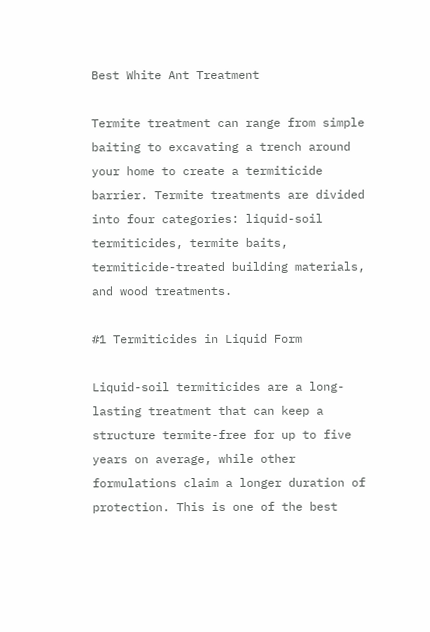Best White Ant Treatment

Termite treatment can range from simple baiting to excavating a trench around your home to create a termiticide barrier. Termite treatments are divided into four categories: liquid-soil termiticides, termite baits, termiticide-treated building materials, and wood treatments.

#1 Termiticides in Liquid Form

Liquid-soil termiticides are a long-lasting treatment that can keep a structure termite-free for up to five years on average, while other formulations claim a longer duration of protection. This is one of the best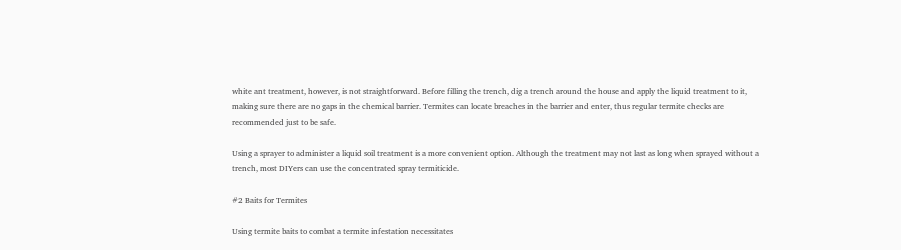white ant treatment, however, is not straightforward. Before filling the trench, dig a trench around the house and apply the liquid treatment to it, making sure there are no gaps in the chemical barrier. Termites can locate breaches in the barrier and enter, thus regular termite checks are recommended just to be safe.

Using a sprayer to administer a liquid soil treatment is a more convenient option. Although the treatment may not last as long when sprayed without a trench, most DIYers can use the concentrated spray termiticide.

#2 Baits for Termites

Using termite baits to combat a termite infestation necessitates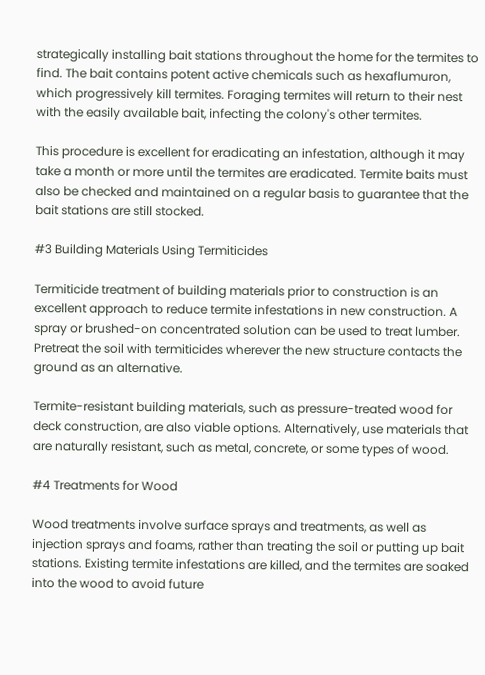strategically installing bait stations throughout the home for the termites to find. The bait contains potent active chemicals such as hexaflumuron, which progressively kill termites. Foraging termites will return to their nest with the easily available bait, infecting the colony's other termites.

This procedure is excellent for eradicating an infestation, although it may take a month or more until the termites are eradicated. Termite baits must also be checked and maintained on a regular basis to guarantee that the bait stations are still stocked.

#3 Building Materials Using Termiticides

Termiticide treatment of building materials prior to construction is an excellent approach to reduce termite infestations in new construction. A spray or brushed-on concentrated solution can be used to treat lumber. Pretreat the soil with termiticides wherever the new structure contacts the ground as an alternative.

Termite-resistant building materials, such as pressure-treated wood for deck construction, are also viable options. Alternatively, use materials that are naturally resistant, such as metal, concrete, or some types of wood.

#4 Treatments for Wood

Wood treatments involve surface sprays and treatments, as well as injection sprays and foams, rather than treating the soil or putting up bait stations. Existing termite infestations are killed, and the termites are soaked into the wood to avoid future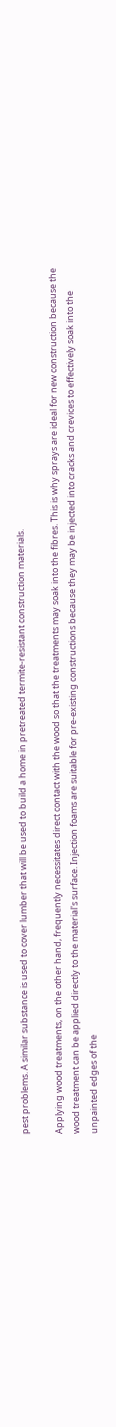pest problems. A similar substance is used to cover lumber that will be used to build a home in pretreated termite-resistant construction materials.

Applying wood treatments, on the other hand, frequently necessitates direct contact with the wood so that the treatments may soak into the fibres. This is why sprays are ideal for new construction because the wood treatment can be applied directly to the material's surface. Injection foams are suitable for pre-existing constructions because they may be injected into cracks and crevices to effectively soak into the unpainted edges of the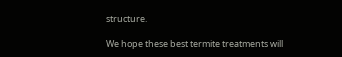structure.

We hope these best termite treatments will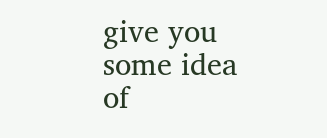give you some idea of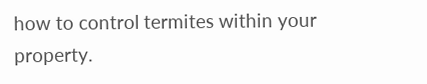how to control termites within your property.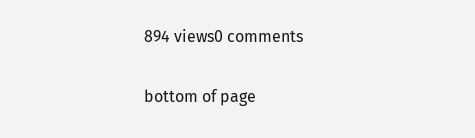894 views0 comments


bottom of page